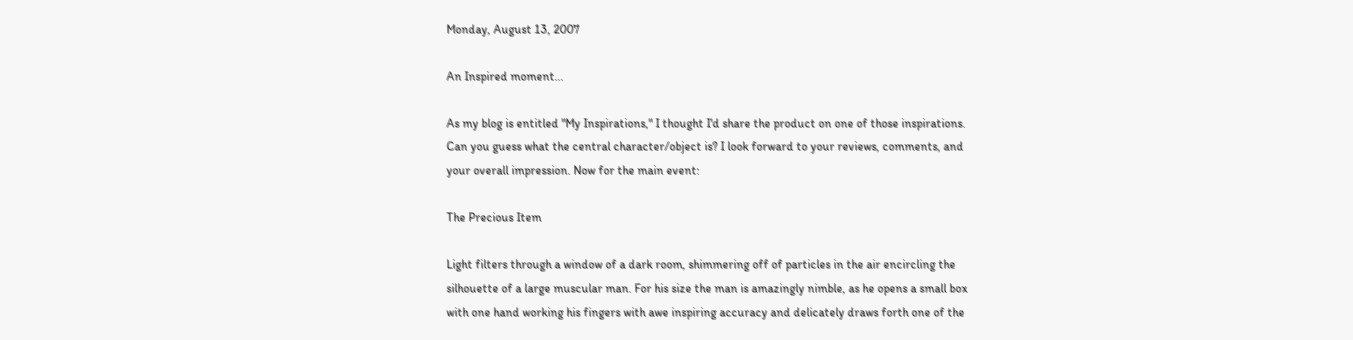Monday, August 13, 2007

An Inspired moment...

As my blog is entitled "My Inspirations," I thought I'd share the product on one of those inspirations. Can you guess what the central character/object is? I look forward to your reviews, comments, and your overall impression. Now for the main event:

The Precious Item

Light filters through a window of a dark room, shimmering off of particles in the air encircling the silhouette of a large muscular man. For his size the man is amazingly nimble, as he opens a small box with one hand working his fingers with awe inspiring accuracy and delicately draws forth one of the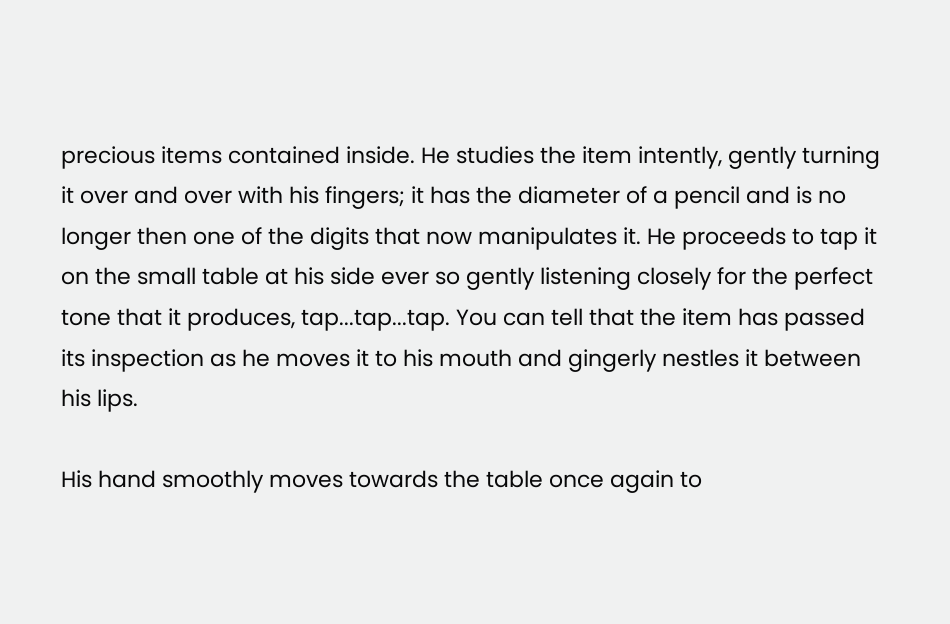precious items contained inside. He studies the item intently, gently turning it over and over with his fingers; it has the diameter of a pencil and is no longer then one of the digits that now manipulates it. He proceeds to tap it on the small table at his side ever so gently listening closely for the perfect tone that it produces, tap...tap...tap. You can tell that the item has passed its inspection as he moves it to his mouth and gingerly nestles it between his lips.

His hand smoothly moves towards the table once again to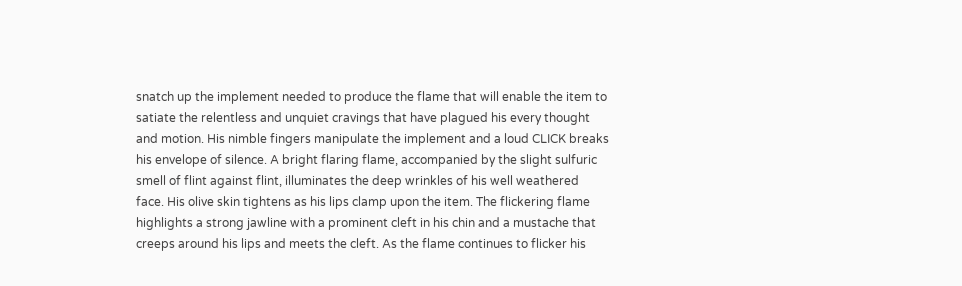snatch up the implement needed to produce the flame that will enable the item to satiate the relentless and unquiet cravings that have plagued his every thought and motion. His nimble fingers manipulate the implement and a loud CLICK breaks his envelope of silence. A bright flaring flame, accompanied by the slight sulfuric smell of flint against flint, illuminates the deep wrinkles of his well weathered face. His olive skin tightens as his lips clamp upon the item. The flickering flame highlights a strong jawline with a prominent cleft in his chin and a mustache that creeps around his lips and meets the cleft. As the flame continues to flicker his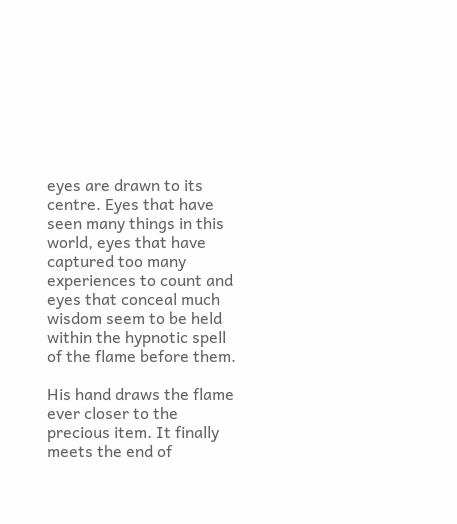eyes are drawn to its centre. Eyes that have seen many things in this world, eyes that have captured too many experiences to count and eyes that conceal much wisdom seem to be held within the hypnotic spell of the flame before them.

His hand draws the flame ever closer to the precious item. It finally meets the end of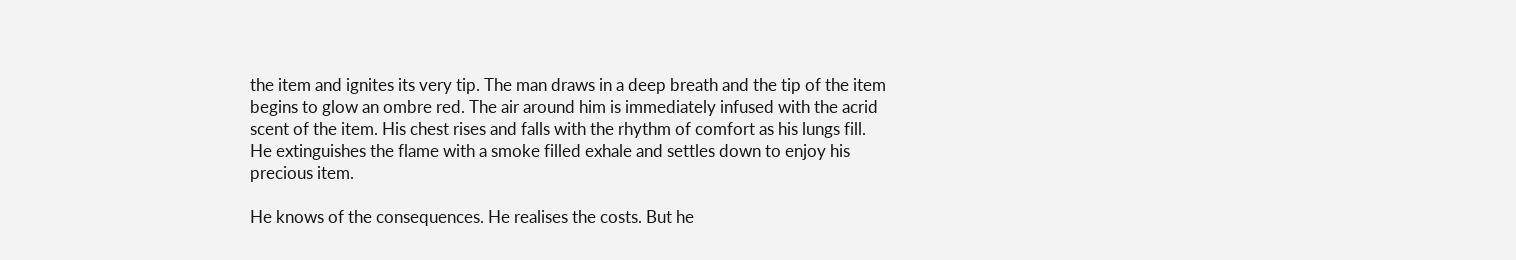the item and ignites its very tip. The man draws in a deep breath and the tip of the item begins to glow an ombre red. The air around him is immediately infused with the acrid scent of the item. His chest rises and falls with the rhythm of comfort as his lungs fill. He extinguishes the flame with a smoke filled exhale and settles down to enjoy his precious item.

He knows of the consequences. He realises the costs. But he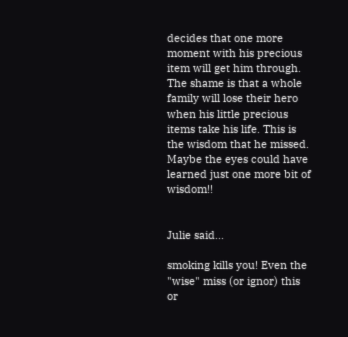decides that one more moment with his precious item will get him through. The shame is that a whole family will lose their hero when his little precious items take his life. This is the wisdom that he missed. Maybe the eyes could have learned just one more bit of wisdom!!


Julie said...

smoking kills you! Even the "wise" miss (or ignor) this or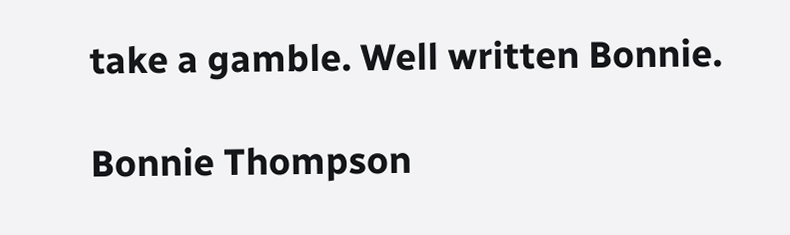take a gamble. Well written Bonnie.

Bonnie Thompson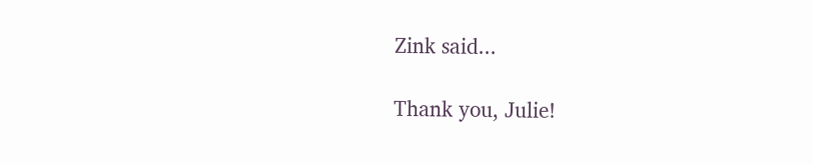Zink said...

Thank you, Julie!